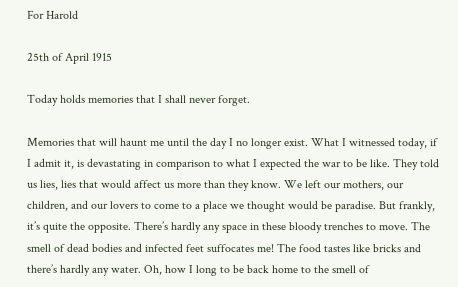For Harold

25th of April 1915

Today holds memories that I shall never forget.

Memories that will haunt me until the day I no longer exist. What I witnessed today, if I admit it, is devastating in comparison to what I expected the war to be like. They told us lies, lies that would affect us more than they know. We left our mothers, our children, and our lovers to come to a place we thought would be paradise. But frankly, it’s quite the opposite. There’s hardly any space in these bloody trenches to move. The smell of dead bodies and infected feet suffocates me! The food tastes like bricks and there’s hardly any water. Oh, how I long to be back home to the smell of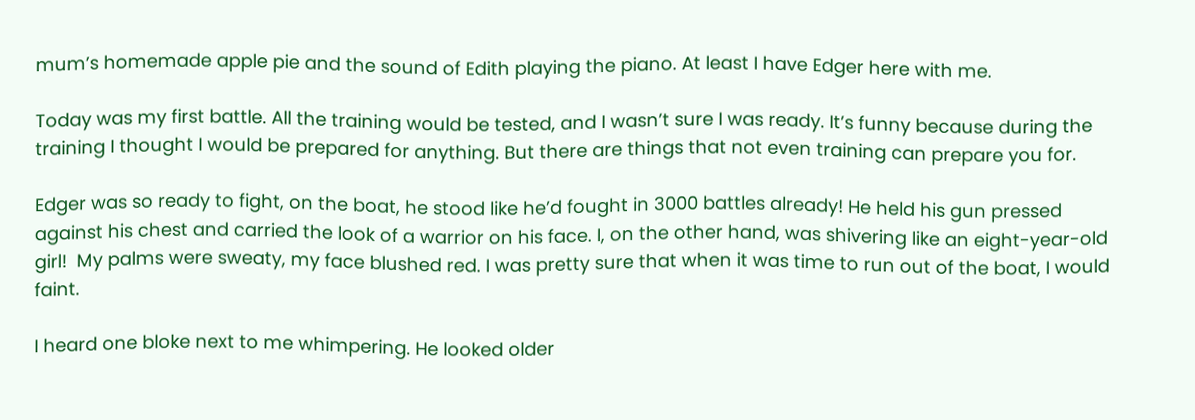mum’s homemade apple pie and the sound of Edith playing the piano. At least I have Edger here with me.

Today was my first battle. All the training would be tested, and I wasn’t sure I was ready. It’s funny because during the training I thought I would be prepared for anything. But there are things that not even training can prepare you for.

Edger was so ready to fight, on the boat, he stood like he’d fought in 3000 battles already! He held his gun pressed against his chest and carried the look of a warrior on his face. I, on the other hand, was shivering like an eight-year-old girl!  My palms were sweaty, my face blushed red. I was pretty sure that when it was time to run out of the boat, I would faint.

I heard one bloke next to me whimpering. He looked older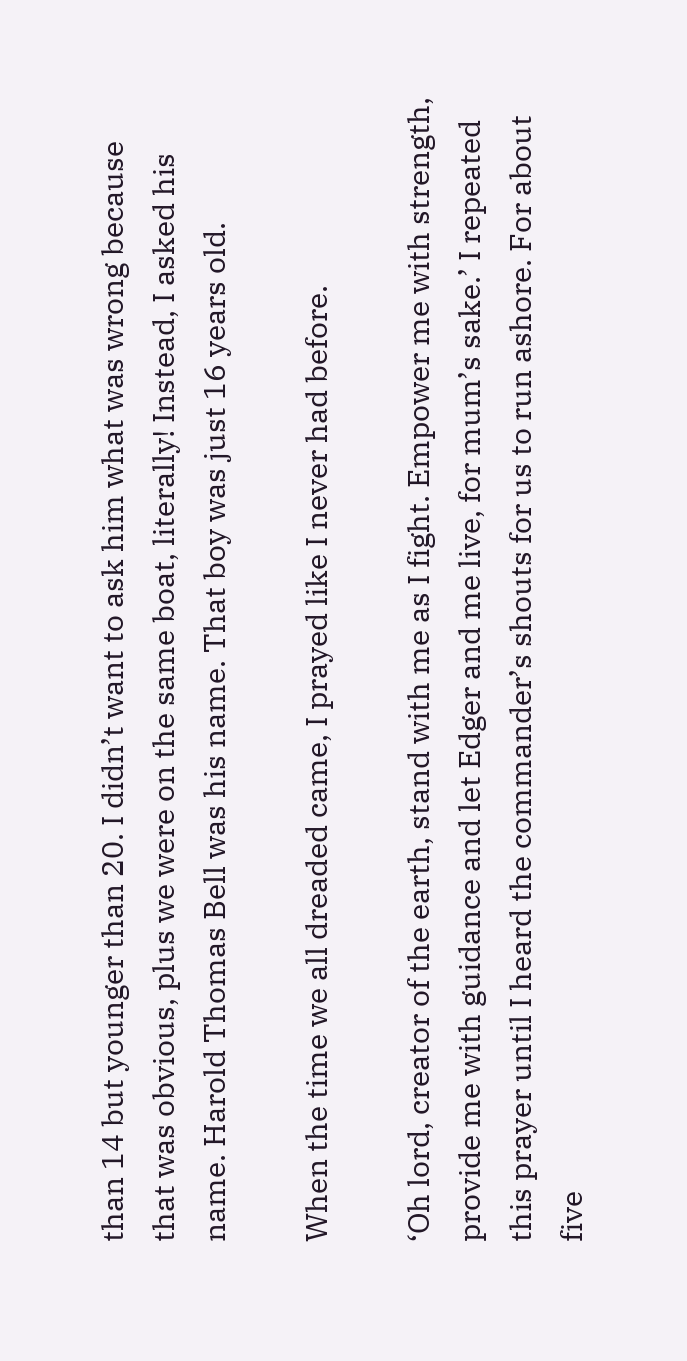than 14 but younger than 20. I didn’t want to ask him what was wrong because that was obvious, plus we were on the same boat, literally! Instead, I asked his name. Harold Thomas Bell was his name. That boy was just 16 years old.

When the time we all dreaded came, I prayed like I never had before.

‘Oh lord, creator of the earth, stand with me as I fight. Empower me with strength, provide me with guidance and let Edger and me live, for mum’s sake.’ I repeated this prayer until I heard the commander’s shouts for us to run ashore. For about five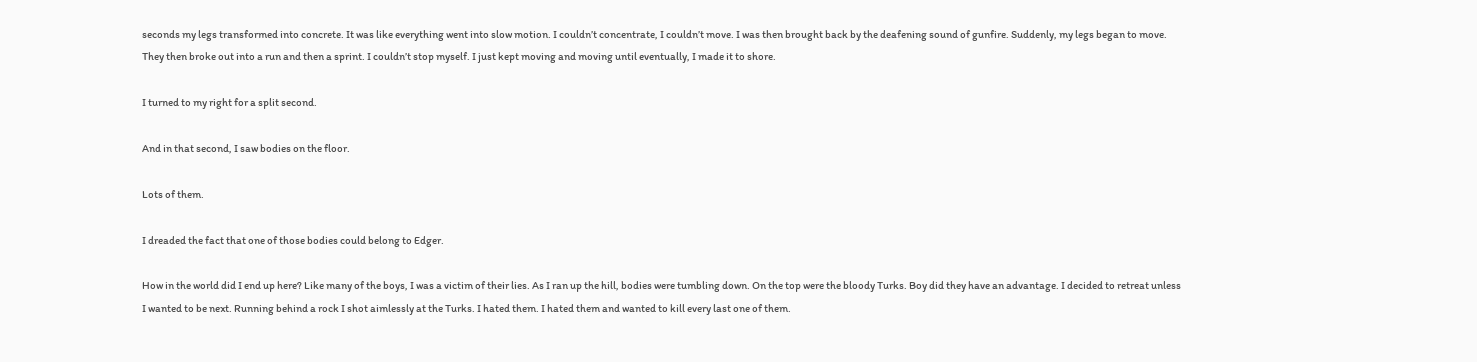seconds my legs transformed into concrete. It was like everything went into slow motion. I couldn’t concentrate, I couldn’t move. I was then brought back by the deafening sound of gunfire. Suddenly, my legs began to move. They then broke out into a run and then a sprint. I couldn’t stop myself. I just kept moving and moving until eventually, I made it to shore.

I turned to my right for a split second.

And in that second, I saw bodies on the floor.

Lots of them.

I dreaded the fact that one of those bodies could belong to Edger.

How in the world did I end up here? Like many of the boys, I was a victim of their lies. As I ran up the hill, bodies were tumbling down. On the top were the bloody Turks. Boy did they have an advantage. I decided to retreat unless I wanted to be next. Running behind a rock I shot aimlessly at the Turks. I hated them. I hated them and wanted to kill every last one of them.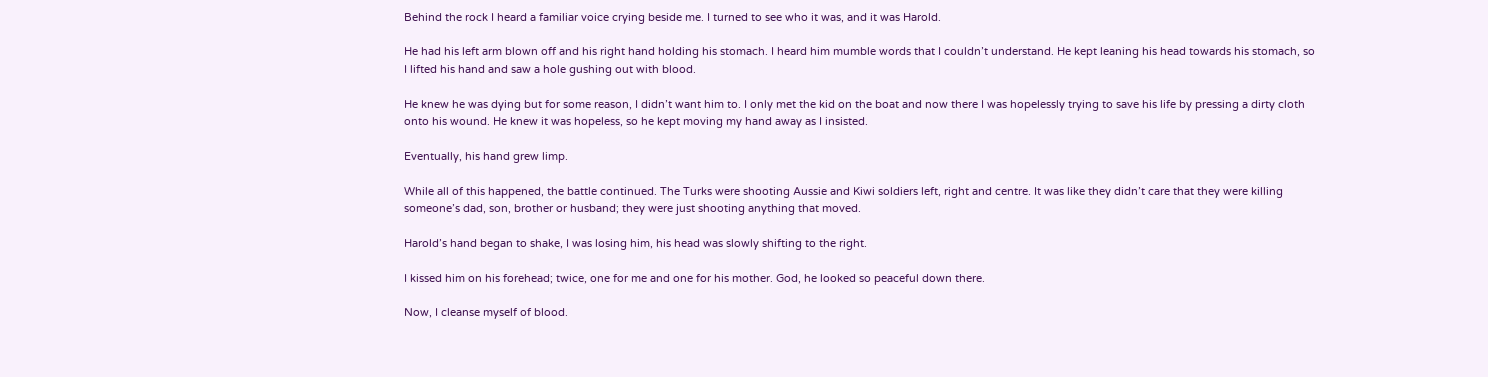Behind the rock I heard a familiar voice crying beside me. I turned to see who it was, and it was Harold.

He had his left arm blown off and his right hand holding his stomach. I heard him mumble words that I couldn’t understand. He kept leaning his head towards his stomach, so I lifted his hand and saw a hole gushing out with blood.

He knew he was dying but for some reason, I didn’t want him to. I only met the kid on the boat and now there I was hopelessly trying to save his life by pressing a dirty cloth onto his wound. He knew it was hopeless, so he kept moving my hand away as I insisted.

Eventually, his hand grew limp.

While all of this happened, the battle continued. The Turks were shooting Aussie and Kiwi soldiers left, right and centre. It was like they didn’t care that they were killing someone’s dad, son, brother or husband; they were just shooting anything that moved.

Harold’s hand began to shake, I was losing him, his head was slowly shifting to the right.

I kissed him on his forehead; twice, one for me and one for his mother. God, he looked so peaceful down there.

Now, I cleanse myself of blood.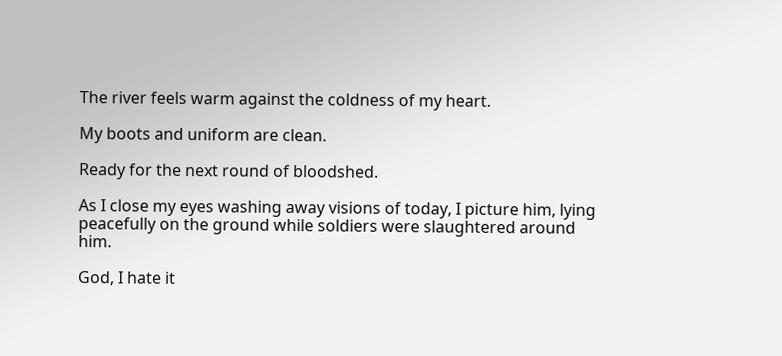The river feels warm against the coldness of my heart.

My boots and uniform are clean.

Ready for the next round of bloodshed.

As I close my eyes washing away visions of today, I picture him, lying peacefully on the ground while soldiers were slaughtered around him.

God, I hate it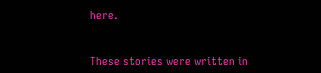here.


These stories were written in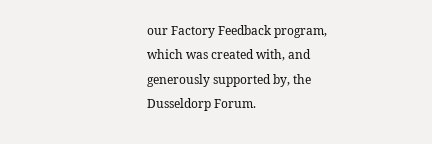our Factory Feedback program, which was created with, and generously supported by, the Dusseldorp Forum.